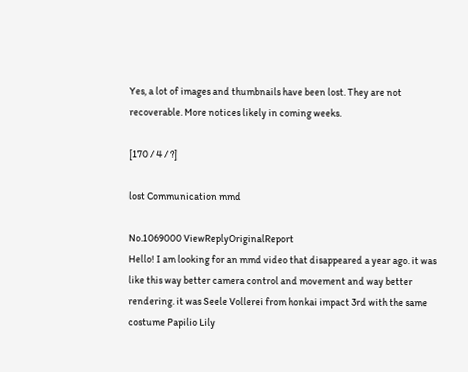Yes, a lot of images and thumbnails have been lost. They are not recoverable. More notices likely in coming weeks.

[170 / 4 / ?]

lost Communication mmd

No.1069000 ViewReplyOriginalReport
Hello! I am looking for an mmd video that disappeared a year ago. it was like this way better camera control and movement and way better rendering. it was Seele Vollerei from honkai impact 3rd with the same costume Papilio Lily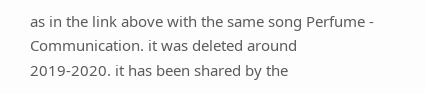as in the link above with the same song Perfume - Communication. it was deleted around 2019-2020. it has been shared by the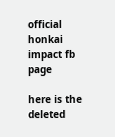official honkai impact fb page

here is the deleted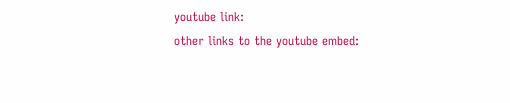youtube link:
other links to the youtube embed: